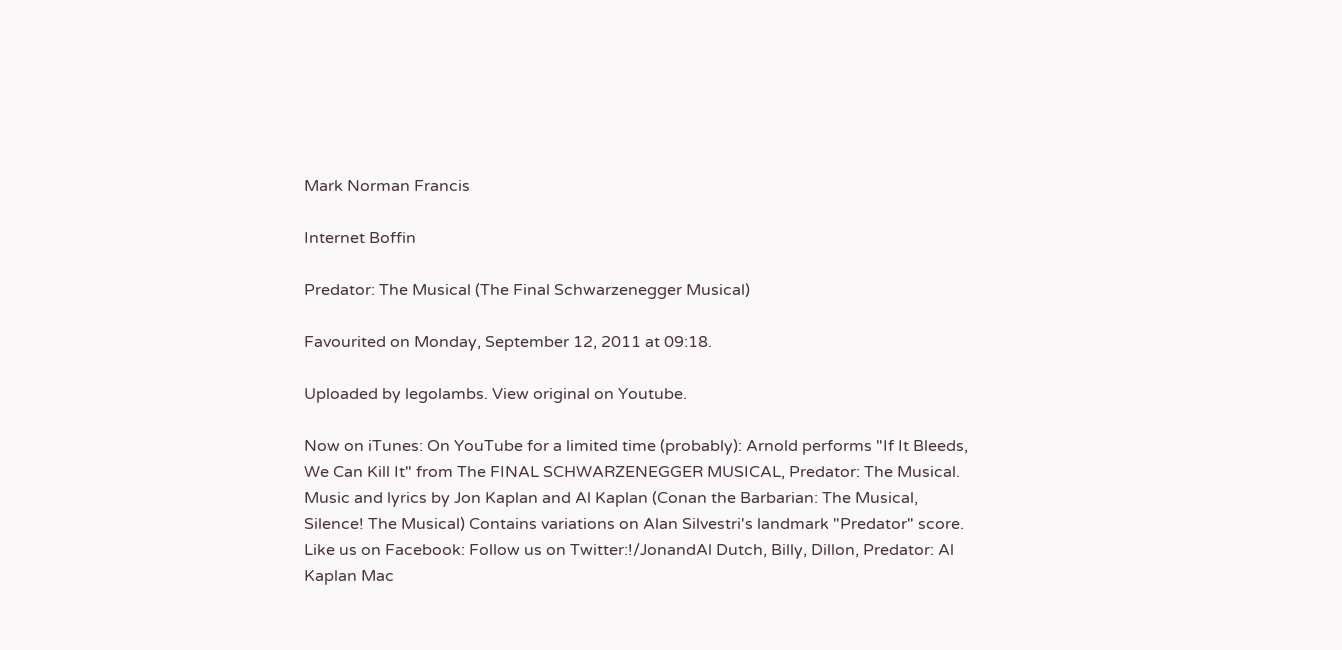Mark Norman Francis

Internet Boffin

Predator: The Musical (The Final Schwarzenegger Musical)

Favourited on Monday, September 12, 2011 at 09:18.

Uploaded by legolambs. View original on Youtube.

Now on iTunes: On YouTube for a limited time (probably): Arnold performs "If It Bleeds, We Can Kill It" from The FINAL SCHWARZENEGGER MUSICAL, Predator: The Musical. Music and lyrics by Jon Kaplan and Al Kaplan (Conan the Barbarian: The Musical, Silence! The Musical) Contains variations on Alan Silvestri's landmark "Predator" score. Like us on Facebook: Follow us on Twitter:!/JonandAl Dutch, Billy, Dillon, Predator: Al Kaplan Mac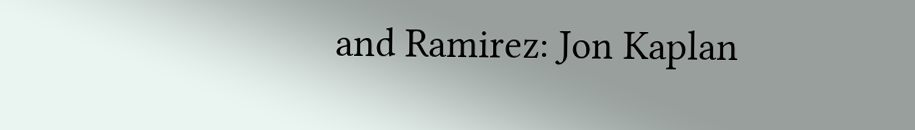and Ramirez: Jon Kaplan